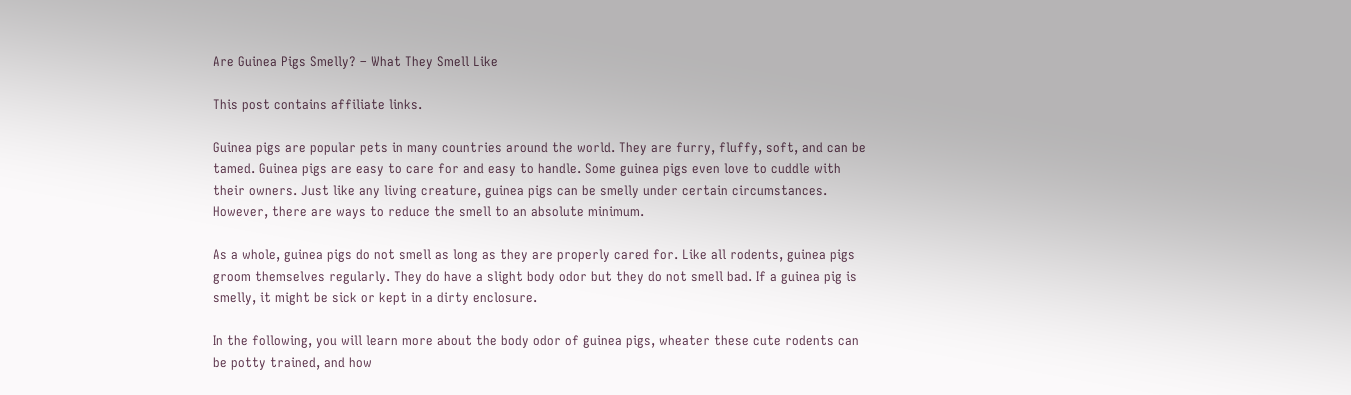Are Guinea Pigs Smelly? – What They Smell Like

This post contains affiliate links.

Guinea pigs are popular pets in many countries around the world. They are furry, fluffy, soft, and can be tamed. Guinea pigs are easy to care for and easy to handle. Some guinea pigs even love to cuddle with their owners. Just like any living creature, guinea pigs can be smelly under certain circumstances. However, there are ways to reduce the smell to an absolute minimum.

As a whole, guinea pigs do not smell as long as they are properly cared for. Like all rodents, guinea pigs groom themselves regularly. They do have a slight body odor but they do not smell bad. If a guinea pig is smelly, it might be sick or kept in a dirty enclosure.

In the following, you will learn more about the body odor of guinea pigs, wheater these cute rodents can be potty trained, and how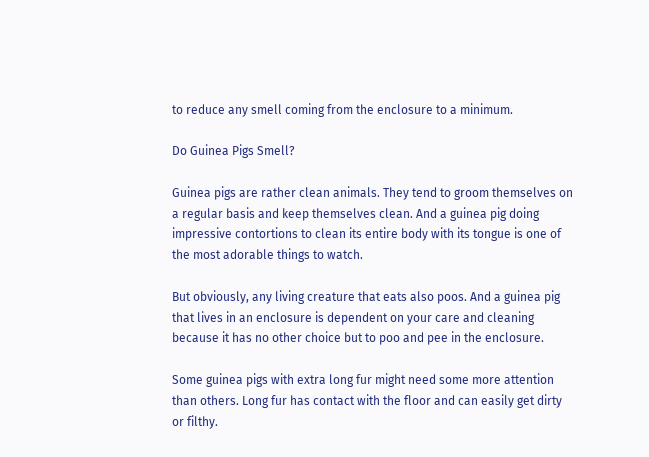to reduce any smell coming from the enclosure to a minimum.

Do Guinea Pigs Smell?

Guinea pigs are rather clean animals. They tend to groom themselves on a regular basis and keep themselves clean. And a guinea pig doing impressive contortions to clean its entire body with its tongue is one of the most adorable things to watch.

But obviously, any living creature that eats also poos. And a guinea pig that lives in an enclosure is dependent on your care and cleaning because it has no other choice but to poo and pee in the enclosure.

Some guinea pigs with extra long fur might need some more attention than others. Long fur has contact with the floor and can easily get dirty or filthy.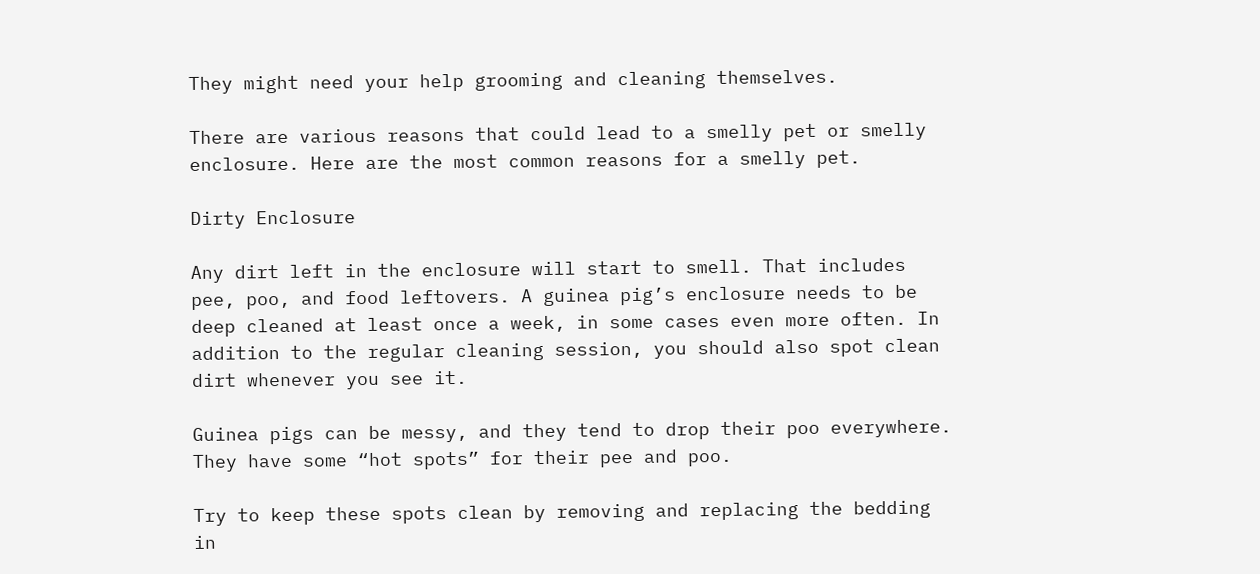They might need your help grooming and cleaning themselves.

There are various reasons that could lead to a smelly pet or smelly enclosure. Here are the most common reasons for a smelly pet.

Dirty Enclosure

Any dirt left in the enclosure will start to smell. That includes pee, poo, and food leftovers. A guinea pig’s enclosure needs to be deep cleaned at least once a week, in some cases even more often. In addition to the regular cleaning session, you should also spot clean dirt whenever you see it.

Guinea pigs can be messy, and they tend to drop their poo everywhere. They have some “hot spots” for their pee and poo.

Try to keep these spots clean by removing and replacing the bedding in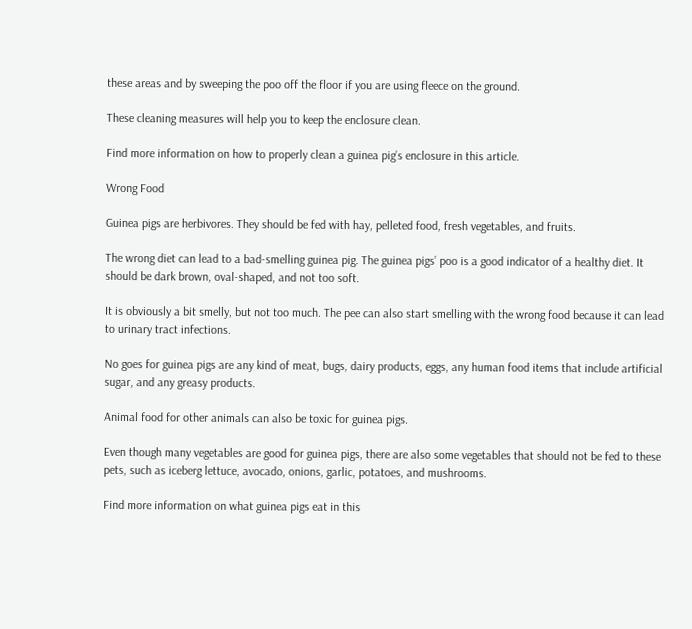these areas and by sweeping the poo off the floor if you are using fleece on the ground.

These cleaning measures will help you to keep the enclosure clean.

Find more information on how to properly clean a guinea pig’s enclosure in this article.

Wrong Food

Guinea pigs are herbivores. They should be fed with hay, pelleted food, fresh vegetables, and fruits.

The wrong diet can lead to a bad-smelling guinea pig. The guinea pigs’ poo is a good indicator of a healthy diet. It should be dark brown, oval-shaped, and not too soft.

It is obviously a bit smelly, but not too much. The pee can also start smelling with the wrong food because it can lead to urinary tract infections.

No goes for guinea pigs are any kind of meat, bugs, dairy products, eggs, any human food items that include artificial sugar, and any greasy products.

Animal food for other animals can also be toxic for guinea pigs.

Even though many vegetables are good for guinea pigs, there are also some vegetables that should not be fed to these pets, such as iceberg lettuce, avocado, onions, garlic, potatoes, and mushrooms.

Find more information on what guinea pigs eat in this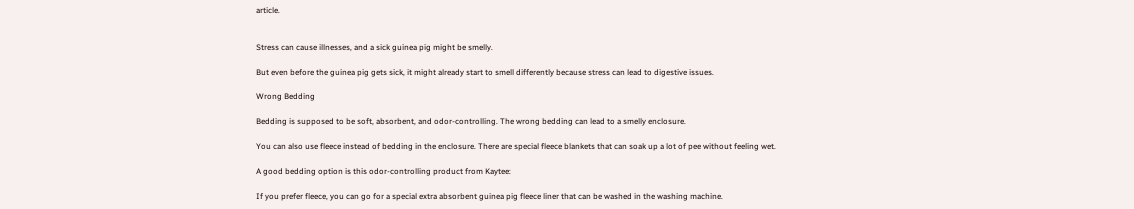article.


Stress can cause illnesses, and a sick guinea pig might be smelly.

But even before the guinea pig gets sick, it might already start to smell differently because stress can lead to digestive issues.

Wrong Bedding

Bedding is supposed to be soft, absorbent, and odor-controlling. The wrong bedding can lead to a smelly enclosure.

You can also use fleece instead of bedding in the enclosure. There are special fleece blankets that can soak up a lot of pee without feeling wet.

A good bedding option is this odor-controlling product from Kaytee:

If you prefer fleece, you can go for a special extra absorbent guinea pig fleece liner that can be washed in the washing machine.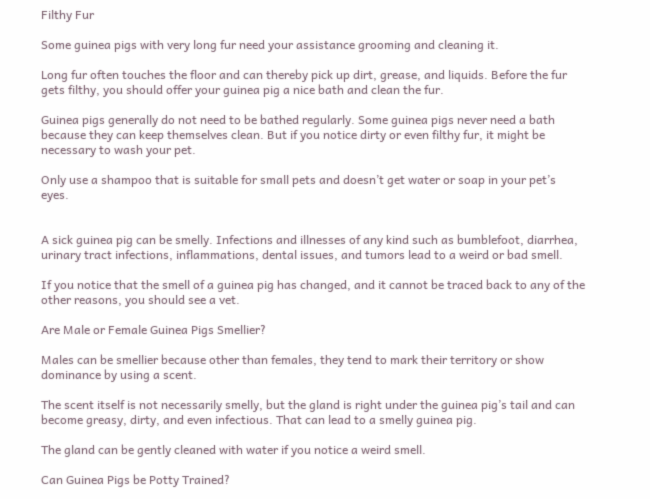Filthy Fur

Some guinea pigs with very long fur need your assistance grooming and cleaning it.

Long fur often touches the floor and can thereby pick up dirt, grease, and liquids. Before the fur gets filthy, you should offer your guinea pig a nice bath and clean the fur.

Guinea pigs generally do not need to be bathed regularly. Some guinea pigs never need a bath because they can keep themselves clean. But if you notice dirty or even filthy fur, it might be necessary to wash your pet.

Only use a shampoo that is suitable for small pets and doesn’t get water or soap in your pet’s eyes.


A sick guinea pig can be smelly. Infections and illnesses of any kind such as bumblefoot, diarrhea, urinary tract infections, inflammations, dental issues, and tumors lead to a weird or bad smell.

If you notice that the smell of a guinea pig has changed, and it cannot be traced back to any of the other reasons, you should see a vet.

Are Male or Female Guinea Pigs Smellier?

Males can be smellier because other than females, they tend to mark their territory or show dominance by using a scent.

The scent itself is not necessarily smelly, but the gland is right under the guinea pig’s tail and can become greasy, dirty, and even infectious. That can lead to a smelly guinea pig.

The gland can be gently cleaned with water if you notice a weird smell.

Can Guinea Pigs be Potty Trained?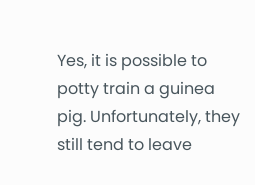Yes, it is possible to potty train a guinea pig. Unfortunately, they still tend to leave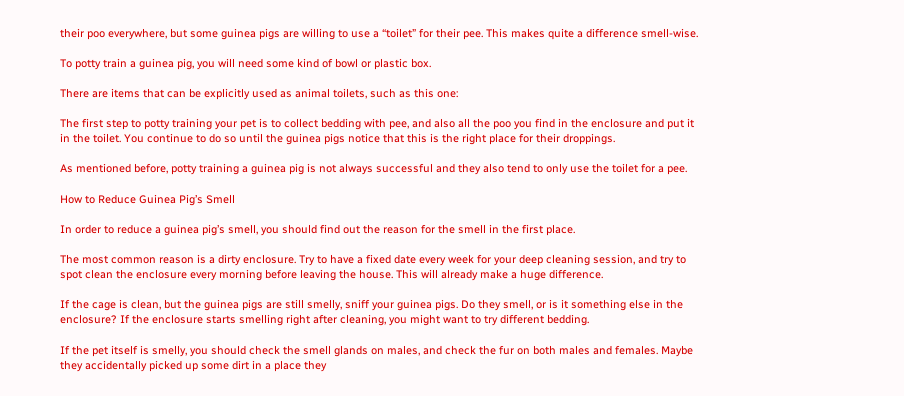their poo everywhere, but some guinea pigs are willing to use a “toilet” for their pee. This makes quite a difference smell-wise.

To potty train a guinea pig, you will need some kind of bowl or plastic box.

There are items that can be explicitly used as animal toilets, such as this one:

The first step to potty training your pet is to collect bedding with pee, and also all the poo you find in the enclosure and put it in the toilet. You continue to do so until the guinea pigs notice that this is the right place for their droppings.

As mentioned before, potty training a guinea pig is not always successful and they also tend to only use the toilet for a pee.

How to Reduce Guinea Pig’s Smell

In order to reduce a guinea pig’s smell, you should find out the reason for the smell in the first place.

The most common reason is a dirty enclosure. Try to have a fixed date every week for your deep cleaning session, and try to spot clean the enclosure every morning before leaving the house. This will already make a huge difference.

If the cage is clean, but the guinea pigs are still smelly, sniff your guinea pigs. Do they smell, or is it something else in the enclosure? If the enclosure starts smelling right after cleaning, you might want to try different bedding.

If the pet itself is smelly, you should check the smell glands on males, and check the fur on both males and females. Maybe they accidentally picked up some dirt in a place they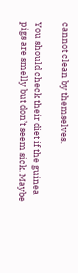cannot clean by themselves.

You should check their diet if the guinea pigs are smelly but don’t seem sick. Maybe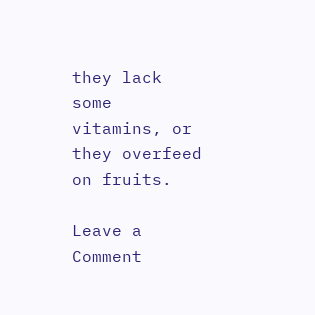they lack some vitamins, or they overfeed on fruits.

Leave a Comment